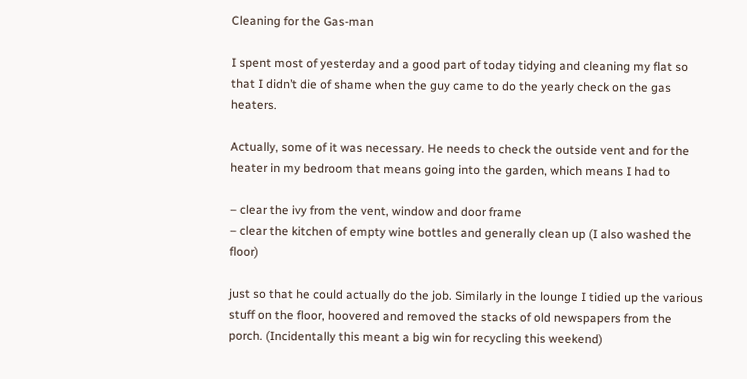Cleaning for the Gas-man

I spent most of yesterday and a good part of today tidying and cleaning my flat so that I didn’t die of shame when the guy came to do the yearly check on the gas heaters.

Actually, some of it was necessary. He needs to check the outside vent and for the heater in my bedroom that means going into the garden, which means I had to

– clear the ivy from the vent, window and door frame
– clear the kitchen of empty wine bottles and generally clean up (I also washed the floor)

just so that he could actually do the job. Similarly in the lounge I tidied up the various stuff on the floor, hoovered and removed the stacks of old newspapers from the porch. (Incidentally this meant a big win for recycling this weekend)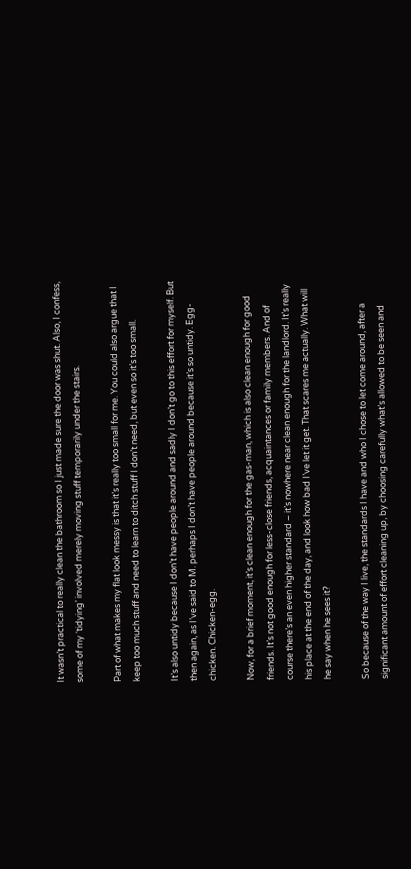It wasn’t practical to really clean the bathroom so I just made sure the door was shut. Also, I confess, some of my ‘tidying’ involved merely moving stuff temporarily under the stairs.

Part of what makes my flat look messy is that it’s really too small for me. You could also argue that I keep too much stuff and need to learn to ditch stuff I don’t need, but even so it’s too small.

It’s also untidy because I don’t have people around and sadly I don’t go to this effort for myself. But then again, as I’ve said to M. perhaps I don’t have people around because it’s so untidy. Egg-chicken. Chicken-egg.

Now, for a brief moment, it’s clean enough for the gas-man, which is also clean enough for good friends. It’s not good enough for less-close friends, acquaintances or family members. And of course there’s an even higher standard – it’s nowhere near clean enough for the landlord. It’s really his place at the end of the day, and look how bad I’ve let it get. That scares me actually. What will he say when he sees it?

So because of the way I live, the standards I have and who I chose to let come around, after a significant amount of effort cleaning up, by choosing carefully what’s allowed to be seen and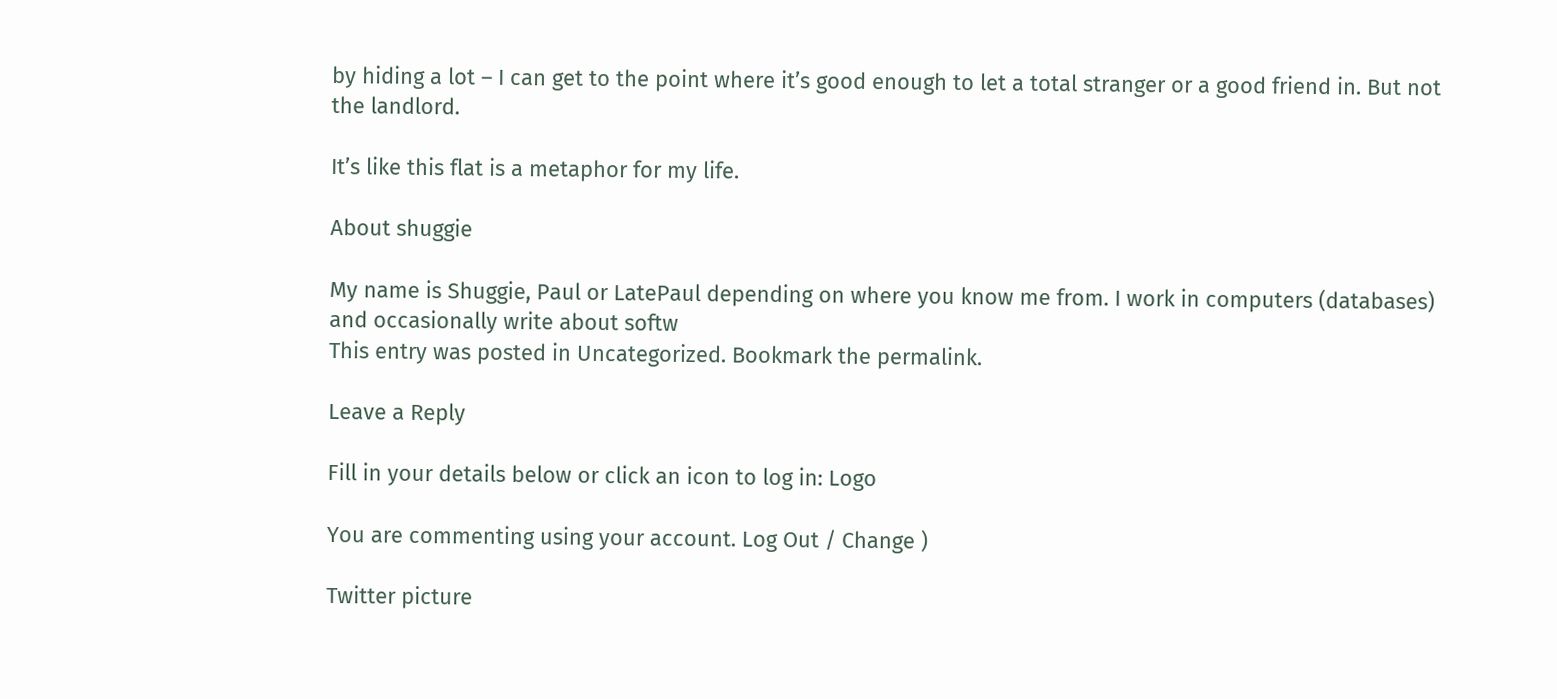by hiding a lot – I can get to the point where it’s good enough to let a total stranger or a good friend in. But not the landlord.

It’s like this flat is a metaphor for my life.

About shuggie

My name is Shuggie, Paul or LatePaul depending on where you know me from. I work in computers (databases) and occasionally write about softw
This entry was posted in Uncategorized. Bookmark the permalink.

Leave a Reply

Fill in your details below or click an icon to log in: Logo

You are commenting using your account. Log Out / Change )

Twitter picture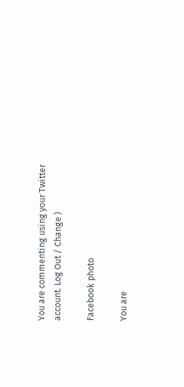You are commenting using your Twitter account. Log Out / Change )

Facebook photo

You are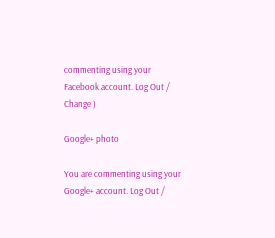commenting using your Facebook account. Log Out / Change )

Google+ photo

You are commenting using your Google+ account. Log Out /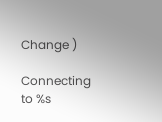Change )

Connecting to %s